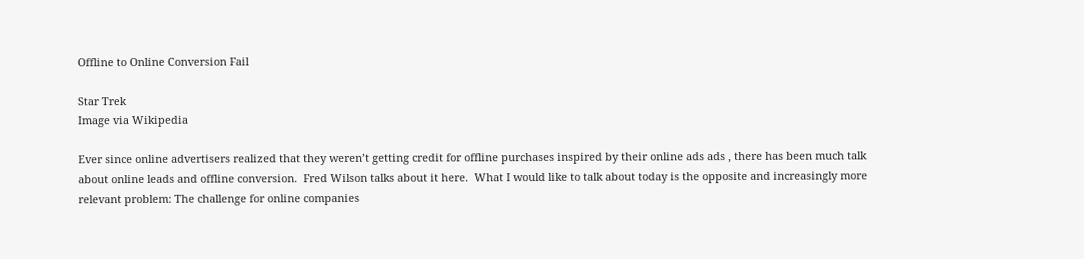Offline to Online Conversion Fail

Star Trek
Image via Wikipedia

Ever since online advertisers realized that they weren’t getting credit for offline purchases inspired by their online ads ads , there has been much talk about online leads and offline conversion.  Fred Wilson talks about it here.  What I would like to talk about today is the opposite and increasingly more relevant problem: The challenge for online companies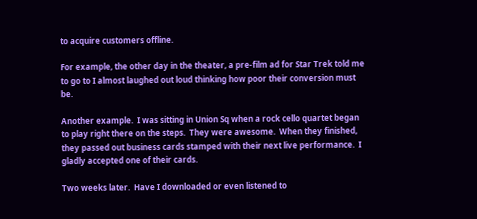to acquire customers offline.

For example, the other day in the theater, a pre-film ad for Star Trek told me to go to I almost laughed out loud thinking how poor their conversion must be.

Another example.  I was sitting in Union Sq when a rock cello quartet began to play right there on the steps.  They were awesome.  When they finished, they passed out business cards stamped with their next live performance.  I gladly accepted one of their cards.

Two weeks later.  Have I downloaded or even listened to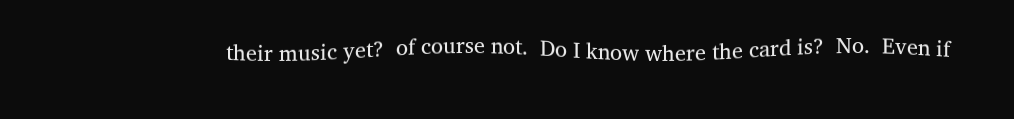their music yet?  of course not.  Do I know where the card is?  No.  Even if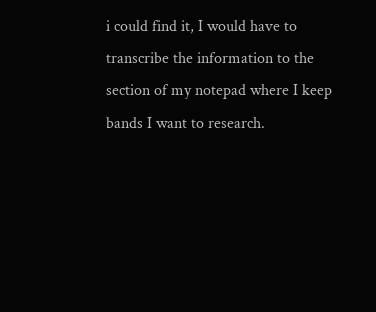i could find it, I would have to transcribe the information to the section of my notepad where I keep bands I want to research.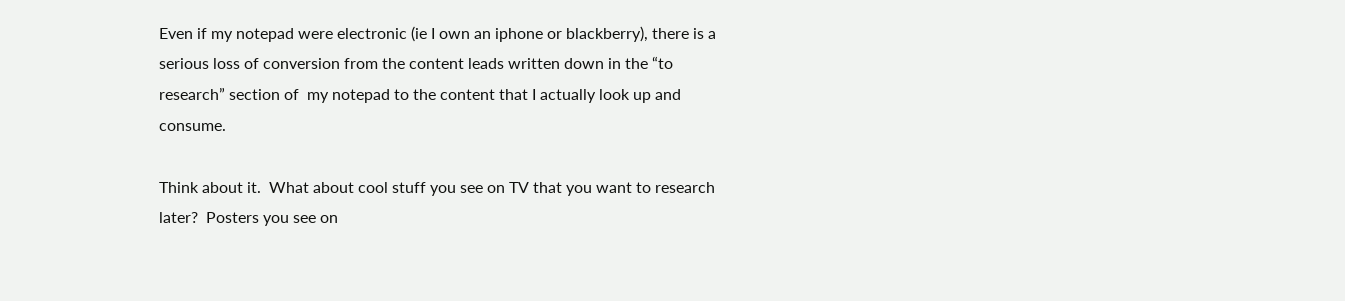Even if my notepad were electronic (ie I own an iphone or blackberry), there is a serious loss of conversion from the content leads written down in the “to research” section of  my notepad to the content that I actually look up and consume.

Think about it.  What about cool stuff you see on TV that you want to research later?  Posters you see on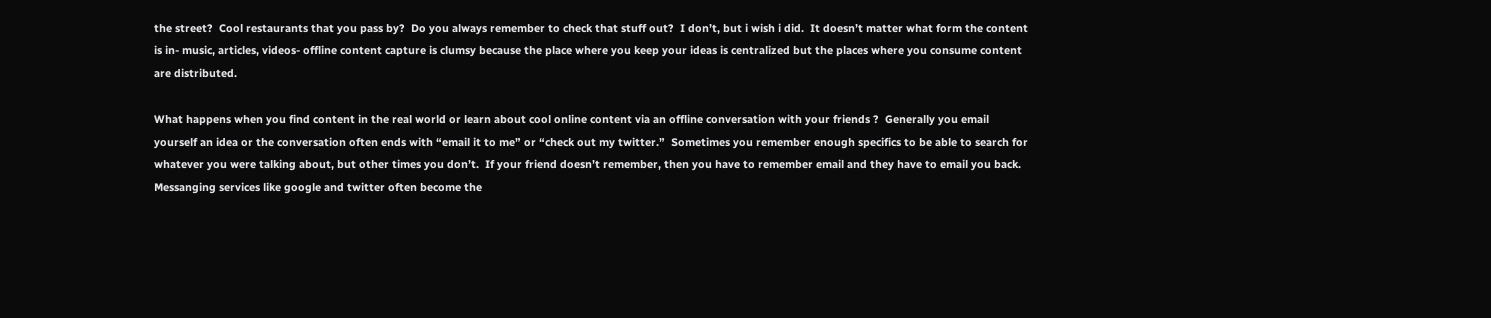the street?  Cool restaurants that you pass by?  Do you always remember to check that stuff out?  I don’t, but i wish i did.  It doesn’t matter what form the content is in- music, articles, videos- offline content capture is clumsy because the place where you keep your ideas is centralized but the places where you consume content are distributed.

What happens when you find content in the real world or learn about cool online content via an offline conversation with your friends ?  Generally you email yourself an idea or the conversation often ends with “email it to me” or “check out my twitter.”  Sometimes you remember enough specifics to be able to search for whatever you were talking about, but other times you don’t.  If your friend doesn’t remember, then you have to remember email and they have to email you back.  Messanging services like google and twitter often become the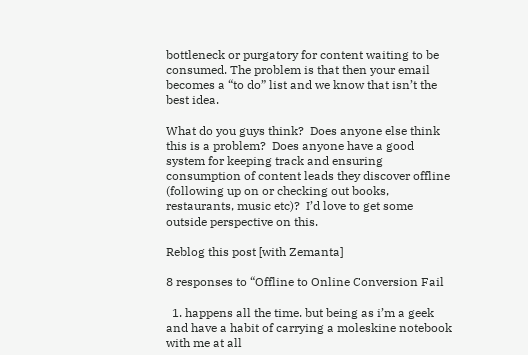bottleneck or purgatory for content waiting to be consumed. The problem is that then your email becomes a “to do” list and we know that isn’t the best idea.

What do you guys think?  Does anyone else think this is a problem?  Does anyone have a good system for keeping track and ensuring consumption of content leads they discover offline (following up on or checking out books, restaurants, music etc)?  I’d love to get some outside perspective on this.

Reblog this post [with Zemanta]

8 responses to “Offline to Online Conversion Fail

  1. happens all the time. but being as i’m a geek and have a habit of carrying a moleskine notebook with me at all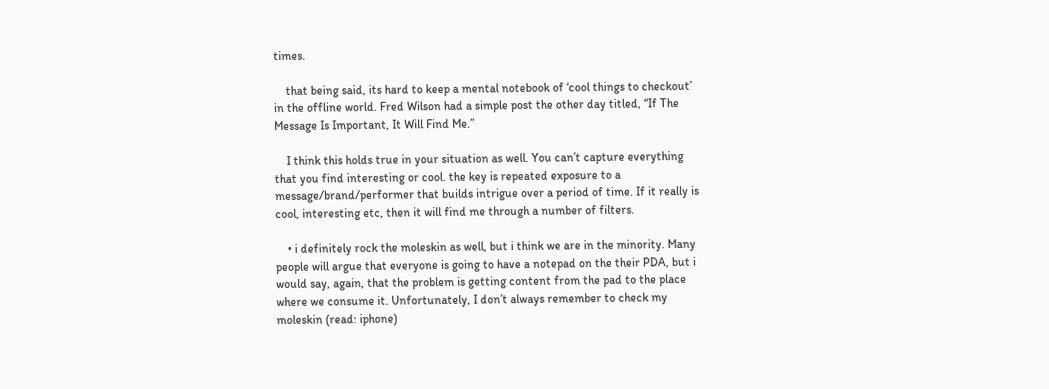times.

    that being said, its hard to keep a mental notebook of ‘cool things to checkout’ in the offline world. Fred Wilson had a simple post the other day titled, “If The Message Is Important, It Will Find Me.”

    I think this holds true in your situation as well. You can’t capture everything that you find interesting or cool. the key is repeated exposure to a message/brand/performer that builds intrigue over a period of time. If it really is cool, interesting etc, then it will find me through a number of filters.

    • i definitely rock the moleskin as well, but i think we are in the minority. Many people will argue that everyone is going to have a notepad on the their PDA, but i would say, again, that the problem is getting content from the pad to the place where we consume it. Unfortunately, I don’t always remember to check my moleskin (read: iphone)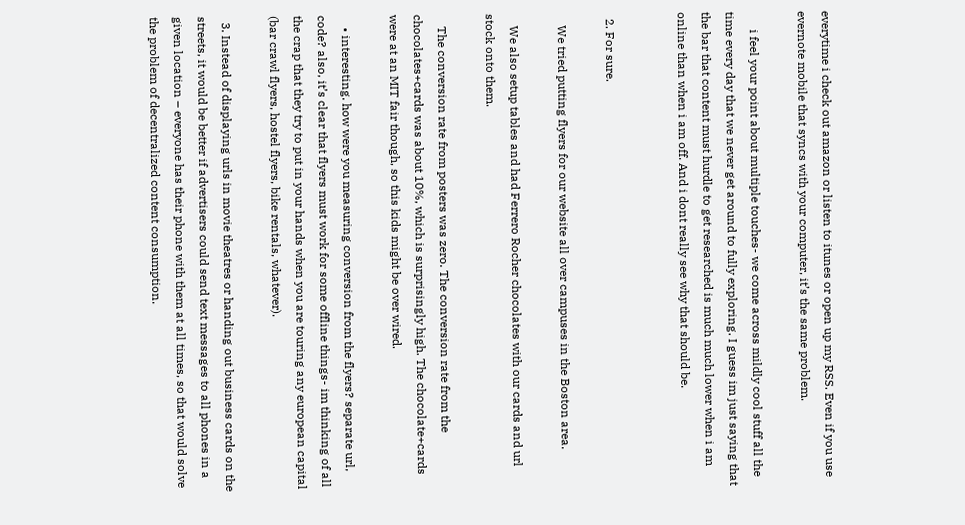everytime i check out amazon or listen to itunes or open up my RSS. Even if you use evernote mobile that syncs with your computer, it’s the same problem.

      i feel your point about multiple touches- we come across mildly cool stuff all the time every day that we never get around to fully exploring. I guess im just saying that the bar that content must hurdle to get researched is much much lower when i am online than when i am off. And i dont really see why that should be.


  2. For sure.

    We tried putting flyers for our website all over campuses in the Boston area.

    We also setup tables and had Ferrero Rocher chocolates with our cards and url stock onto them.

    The conversion rate from posters was zero. The conversion rate from the chocolates+cards was about 10%, which is surprisingly high. The chocolate+cards were at an MIT fair though, so this kids might be over wired.

    • interesting. how were you measuring conversion from the flyers? separate url, code? also, it’s clear that flyers must work for some offline things- im thinking of all the crap that they try to put in your hands when you are touring any european capital (bar crawl flyers, hostel flyers, bike rentals, whatever).

  3. Instead of displaying urls in movie theatres or handing out business cards on the streets, it would be better if advertisers could send text messages to all phones in a given location – everyone has their phone with them at all times, so that would solve the problem of decentralized content consumption.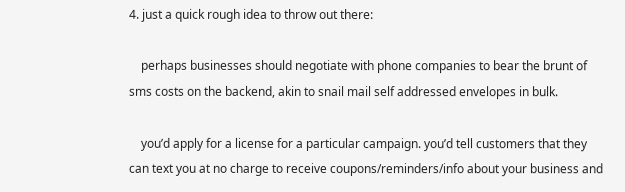4. just a quick rough idea to throw out there:

    perhaps businesses should negotiate with phone companies to bear the brunt of sms costs on the backend, akin to snail mail self addressed envelopes in bulk.

    you’d apply for a license for a particular campaign. you’d tell customers that they can text you at no charge to receive coupons/reminders/info about your business and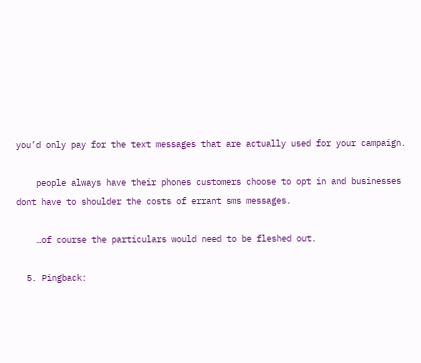you’d only pay for the text messages that are actually used for your campaign.

    people always have their phones customers choose to opt in and businesses dont have to shoulder the costs of errant sms messages.

    …of course the particulars would need to be fleshed out.

  5. Pingback: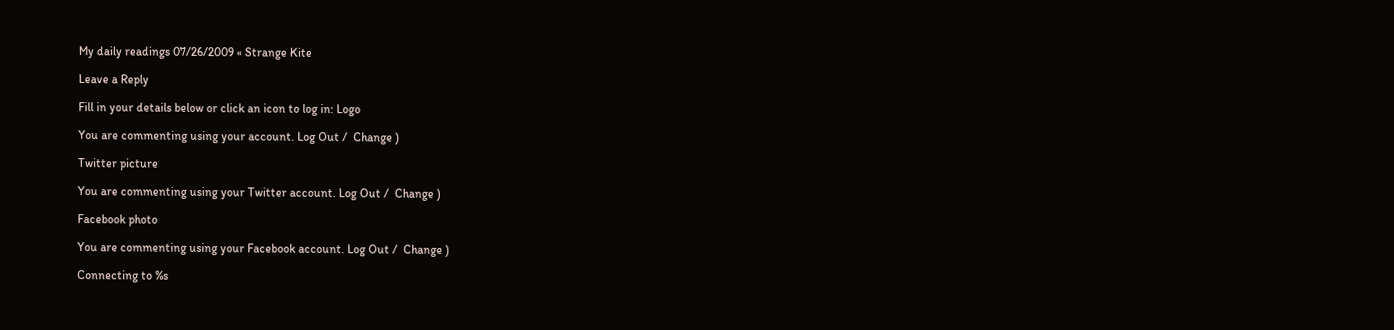My daily readings 07/26/2009 « Strange Kite

Leave a Reply

Fill in your details below or click an icon to log in: Logo

You are commenting using your account. Log Out /  Change )

Twitter picture

You are commenting using your Twitter account. Log Out /  Change )

Facebook photo

You are commenting using your Facebook account. Log Out /  Change )

Connecting to %s